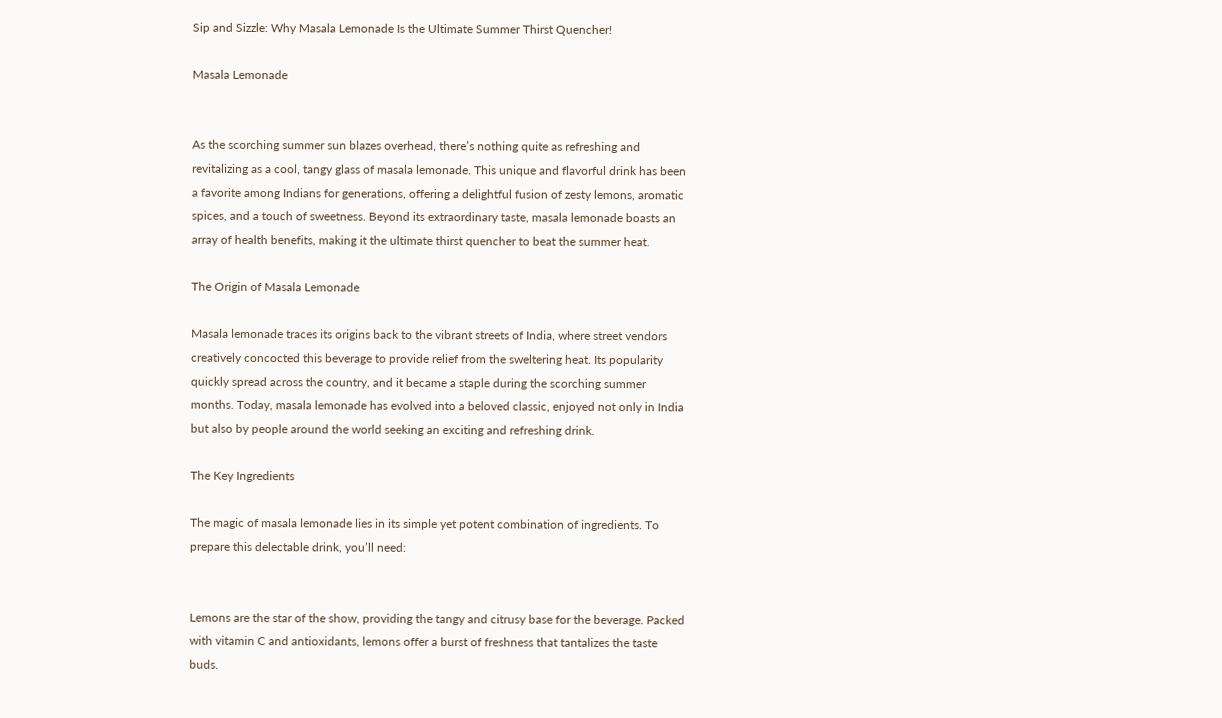Sip and Sizzle: Why Masala Lemonade Is the Ultimate Summer Thirst Quencher!

Masala Lemonade


As the scorching summer sun blazes overhead, there’s nothing quite as refreshing and revitalizing as a cool, tangy glass of masala lemonade. This unique and flavorful drink has been a favorite among Indians for generations, offering a delightful fusion of zesty lemons, aromatic spices, and a touch of sweetness. Beyond its extraordinary taste, masala lemonade boasts an array of health benefits, making it the ultimate thirst quencher to beat the summer heat.

The Origin of Masala Lemonade

Masala lemonade traces its origins back to the vibrant streets of India, where street vendors creatively concocted this beverage to provide relief from the sweltering heat. Its popularity quickly spread across the country, and it became a staple during the scorching summer months. Today, masala lemonade has evolved into a beloved classic, enjoyed not only in India but also by people around the world seeking an exciting and refreshing drink.

The Key Ingredients

The magic of masala lemonade lies in its simple yet potent combination of ingredients. To prepare this delectable drink, you’ll need:


Lemons are the star of the show, providing the tangy and citrusy base for the beverage. Packed with vitamin C and antioxidants, lemons offer a burst of freshness that tantalizes the taste buds.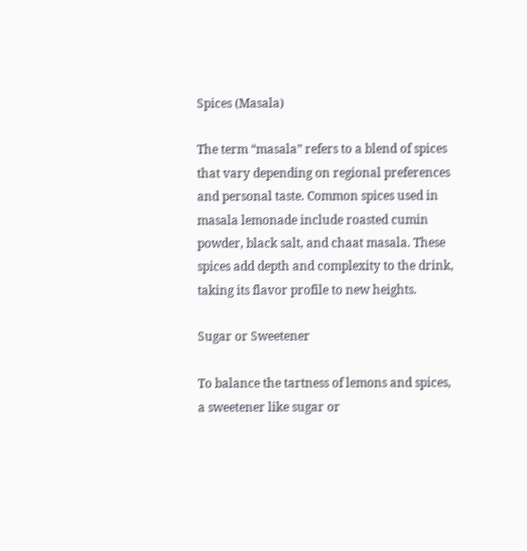Spices (Masala)

The term “masala” refers to a blend of spices that vary depending on regional preferences and personal taste. Common spices used in masala lemonade include roasted cumin powder, black salt, and chaat masala. These spices add depth and complexity to the drink, taking its flavor profile to new heights.

Sugar or Sweetener

To balance the tartness of lemons and spices, a sweetener like sugar or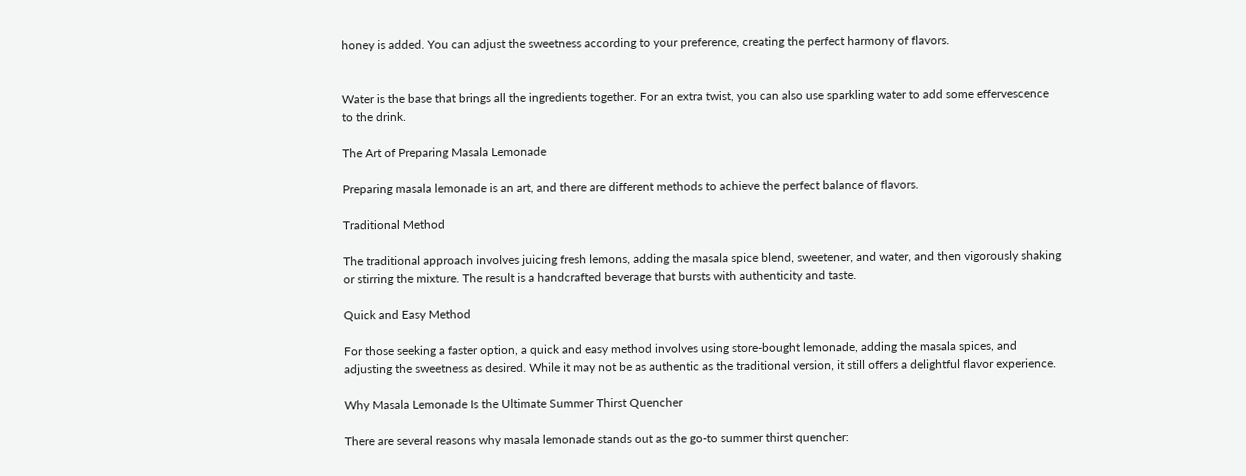honey is added. You can adjust the sweetness according to your preference, creating the perfect harmony of flavors.


Water is the base that brings all the ingredients together. For an extra twist, you can also use sparkling water to add some effervescence to the drink.

The Art of Preparing Masala Lemonade

Preparing masala lemonade is an art, and there are different methods to achieve the perfect balance of flavors.

Traditional Method

The traditional approach involves juicing fresh lemons, adding the masala spice blend, sweetener, and water, and then vigorously shaking or stirring the mixture. The result is a handcrafted beverage that bursts with authenticity and taste.

Quick and Easy Method

For those seeking a faster option, a quick and easy method involves using store-bought lemonade, adding the masala spices, and adjusting the sweetness as desired. While it may not be as authentic as the traditional version, it still offers a delightful flavor experience.

Why Masala Lemonade Is the Ultimate Summer Thirst Quencher

There are several reasons why masala lemonade stands out as the go-to summer thirst quencher: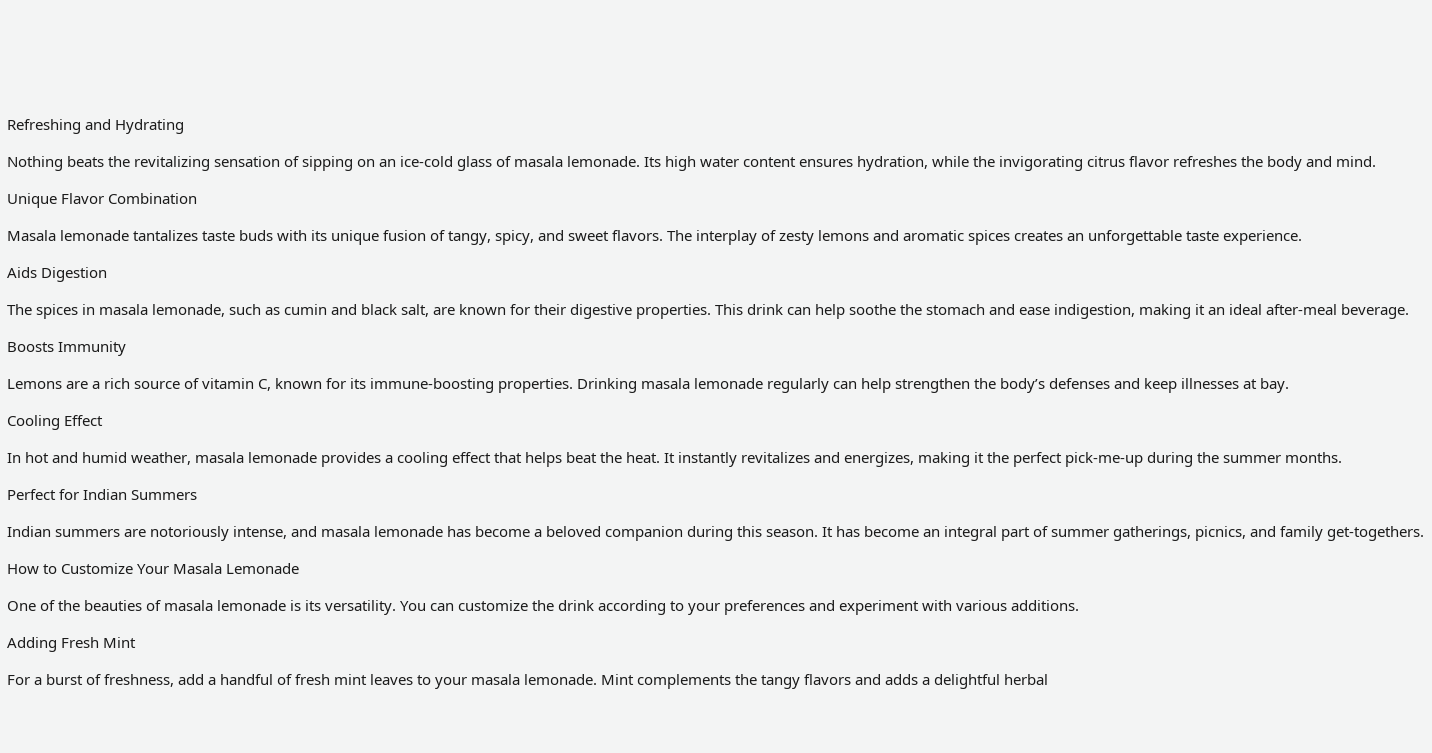Refreshing and Hydrating

Nothing beats the revitalizing sensation of sipping on an ice-cold glass of masala lemonade. Its high water content ensures hydration, while the invigorating citrus flavor refreshes the body and mind.

Unique Flavor Combination

Masala lemonade tantalizes taste buds with its unique fusion of tangy, spicy, and sweet flavors. The interplay of zesty lemons and aromatic spices creates an unforgettable taste experience.

Aids Digestion

The spices in masala lemonade, such as cumin and black salt, are known for their digestive properties. This drink can help soothe the stomach and ease indigestion, making it an ideal after-meal beverage.

Boosts Immunity

Lemons are a rich source of vitamin C, known for its immune-boosting properties. Drinking masala lemonade regularly can help strengthen the body’s defenses and keep illnesses at bay.

Cooling Effect

In hot and humid weather, masala lemonade provides a cooling effect that helps beat the heat. It instantly revitalizes and energizes, making it the perfect pick-me-up during the summer months.

Perfect for Indian Summers

Indian summers are notoriously intense, and masala lemonade has become a beloved companion during this season. It has become an integral part of summer gatherings, picnics, and family get-togethers.

How to Customize Your Masala Lemonade

One of the beauties of masala lemonade is its versatility. You can customize the drink according to your preferences and experiment with various additions.

Adding Fresh Mint

For a burst of freshness, add a handful of fresh mint leaves to your masala lemonade. Mint complements the tangy flavors and adds a delightful herbal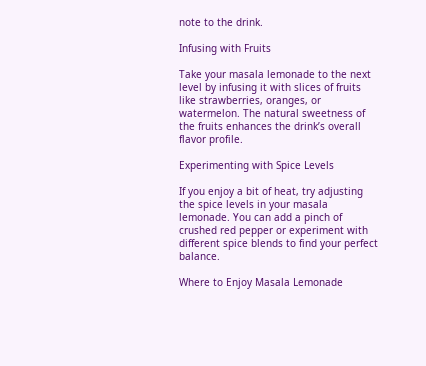note to the drink.

Infusing with Fruits

Take your masala lemonade to the next level by infusing it with slices of fruits like strawberries, oranges, or watermelon. The natural sweetness of the fruits enhances the drink’s overall flavor profile.

Experimenting with Spice Levels

If you enjoy a bit of heat, try adjusting the spice levels in your masala lemonade. You can add a pinch of crushed red pepper or experiment with different spice blends to find your perfect balance.

Where to Enjoy Masala Lemonade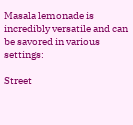Masala lemonade is incredibly versatile and can be savored in various settings:

Street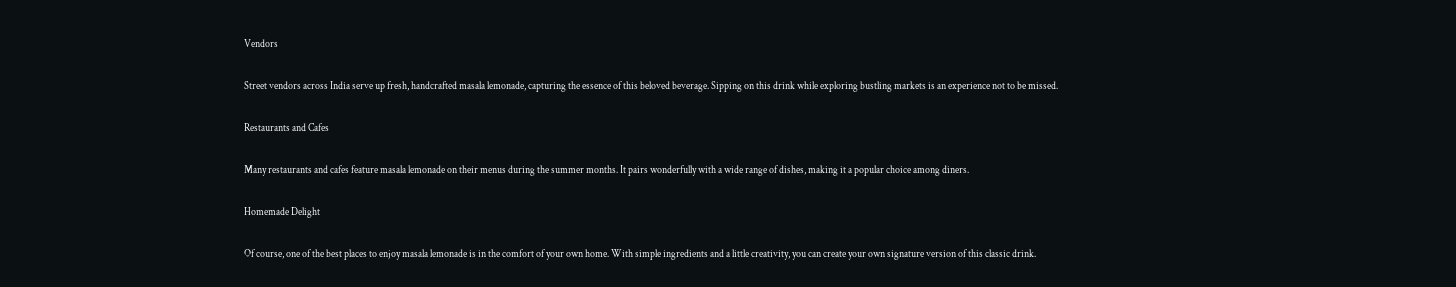Vendors

Street vendors across India serve up fresh, handcrafted masala lemonade, capturing the essence of this beloved beverage. Sipping on this drink while exploring bustling markets is an experience not to be missed.

Restaurants and Cafes

Many restaurants and cafes feature masala lemonade on their menus during the summer months. It pairs wonderfully with a wide range of dishes, making it a popular choice among diners.

Homemade Delight

Of course, one of the best places to enjoy masala lemonade is in the comfort of your own home. With simple ingredients and a little creativity, you can create your own signature version of this classic drink.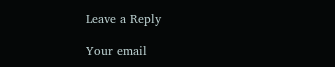Leave a Reply

Your email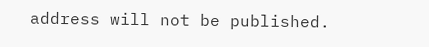address will not be published.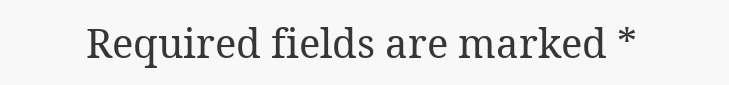Required fields are marked *